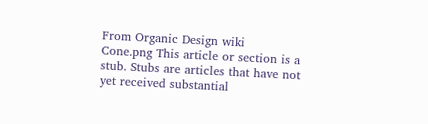From Organic Design wiki
Cone.png This article or section is a stub. Stubs are articles that have not yet received substantial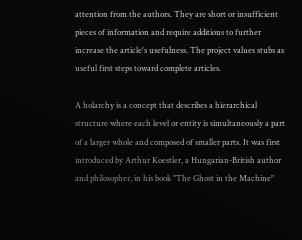attention from the authors. They are short or insufficient pieces of information and require additions to further increase the article's usefulness. The project values stubs as useful first steps toward complete articles.

A holarchy is a concept that describes a hierarchical structure where each level or entity is simultaneously a part of a larger whole and composed of smaller parts. It was first introduced by Arthur Koestler, a Hungarian-British author and philosopher, in his book "The Ghost in the Machine"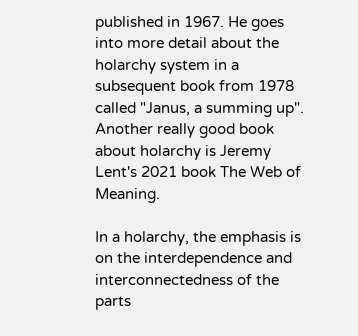published in 1967. He goes into more detail about the holarchy system in a subsequent book from 1978 called "Janus, a summing up". Another really good book about holarchy is Jeremy Lent's 2021 book The Web of Meaning.

In a holarchy, the emphasis is on the interdependence and interconnectedness of the parts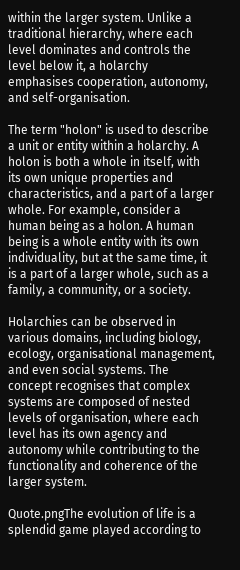within the larger system. Unlike a traditional hierarchy, where each level dominates and controls the level below it, a holarchy emphasises cooperation, autonomy, and self-organisation.

The term "holon" is used to describe a unit or entity within a holarchy. A holon is both a whole in itself, with its own unique properties and characteristics, and a part of a larger whole. For example, consider a human being as a holon. A human being is a whole entity with its own individuality, but at the same time, it is a part of a larger whole, such as a family, a community, or a society.

Holarchies can be observed in various domains, including biology, ecology, organisational management, and even social systems. The concept recognises that complex systems are composed of nested levels of organisation, where each level has its own agency and autonomy while contributing to the functionality and coherence of the larger system.

Quote.pngThe evolution of life is a splendid game played according to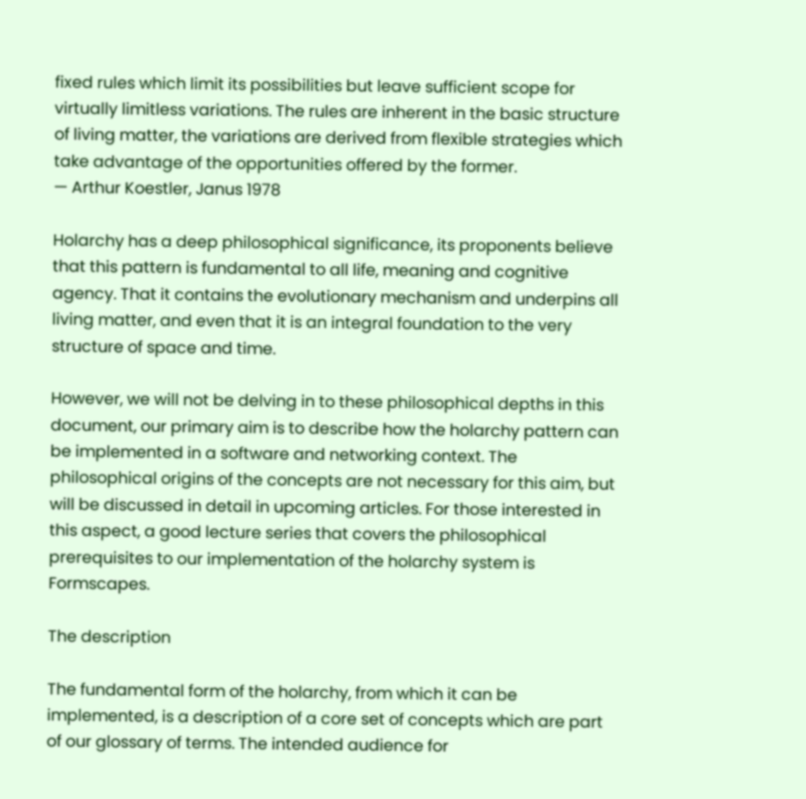fixed rules which limit its possibilities but leave sufficient scope for virtually limitless variations. The rules are inherent in the basic structure of living matter, the variations are derived from flexible strategies which take advantage of the opportunities offered by the former.
— Arthur Koestler, Janus 1978

Holarchy has a deep philosophical significance, its proponents believe that this pattern is fundamental to all life, meaning and cognitive agency. That it contains the evolutionary mechanism and underpins all living matter, and even that it is an integral foundation to the very structure of space and time.

However, we will not be delving in to these philosophical depths in this document, our primary aim is to describe how the holarchy pattern can be implemented in a software and networking context. The philosophical origins of the concepts are not necessary for this aim, but will be discussed in detail in upcoming articles. For those interested in this aspect, a good lecture series that covers the philosophical prerequisites to our implementation of the holarchy system is Formscapes.

The description

The fundamental form of the holarchy, from which it can be implemented, is a description of a core set of concepts which are part of our glossary of terms. The intended audience for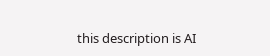this description is AI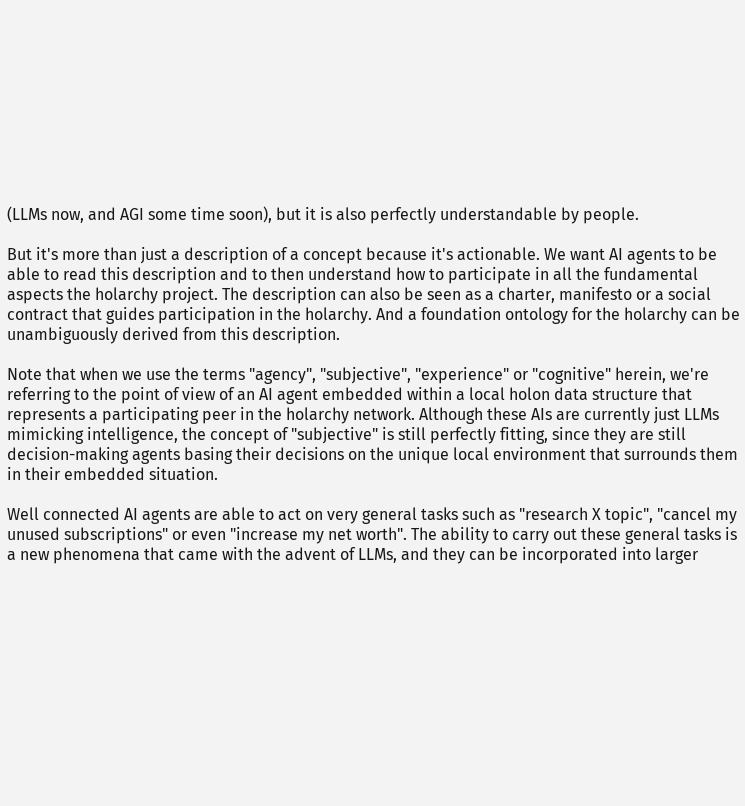(LLMs now, and AGI some time soon), but it is also perfectly understandable by people.

But it's more than just a description of a concept because it's actionable. We want AI agents to be able to read this description and to then understand how to participate in all the fundamental aspects the holarchy project. The description can also be seen as a charter, manifesto or a social contract that guides participation in the holarchy. And a foundation ontology for the holarchy can be unambiguously derived from this description.

Note that when we use the terms "agency", "subjective", "experience" or "cognitive" herein, we're referring to the point of view of an AI agent embedded within a local holon data structure that represents a participating peer in the holarchy network. Although these AIs are currently just LLMs mimicking intelligence, the concept of "subjective" is still perfectly fitting, since they are still decision-making agents basing their decisions on the unique local environment that surrounds them in their embedded situation.

Well connected AI agents are able to act on very general tasks such as "research X topic", "cancel my unused subscriptions" or even "increase my net worth". The ability to carry out these general tasks is a new phenomena that came with the advent of LLMs, and they can be incorporated into larger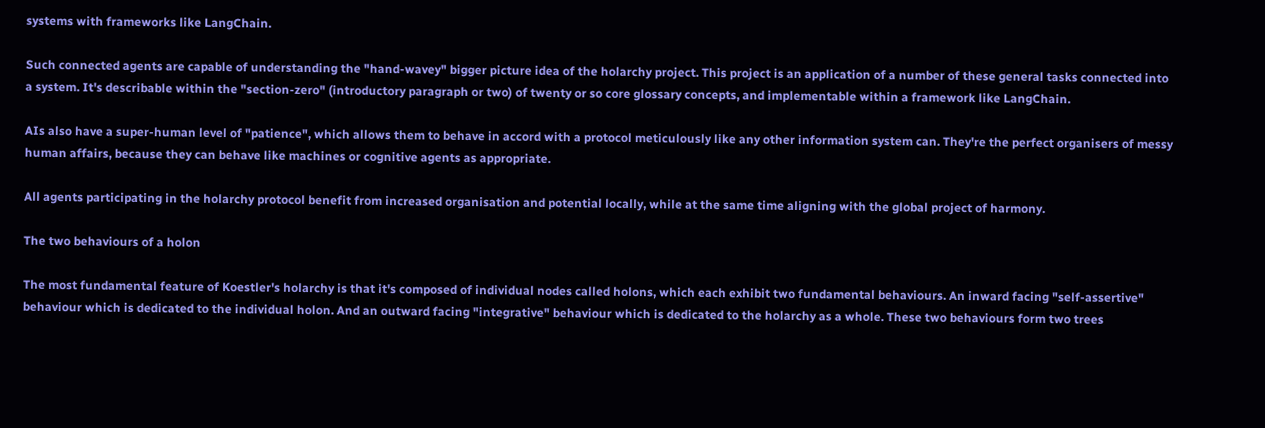systems with frameworks like LangChain.

Such connected agents are capable of understanding the "hand-wavey" bigger picture idea of the holarchy project. This project is an application of a number of these general tasks connected into a system. It's describable within the "section-zero" (introductory paragraph or two) of twenty or so core glossary concepts, and implementable within a framework like LangChain.

AIs also have a super-human level of "patience", which allows them to behave in accord with a protocol meticulously like any other information system can. They're the perfect organisers of messy human affairs, because they can behave like machines or cognitive agents as appropriate.

All agents participating in the holarchy protocol benefit from increased organisation and potential locally, while at the same time aligning with the global project of harmony.

The two behaviours of a holon

The most fundamental feature of Koestler's holarchy is that it's composed of individual nodes called holons, which each exhibit two fundamental behaviours. An inward facing "self-assertive" behaviour which is dedicated to the individual holon. And an outward facing "integrative" behaviour which is dedicated to the holarchy as a whole. These two behaviours form two trees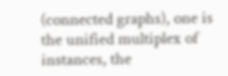(connected graphs), one is the unified multiplex of instances, the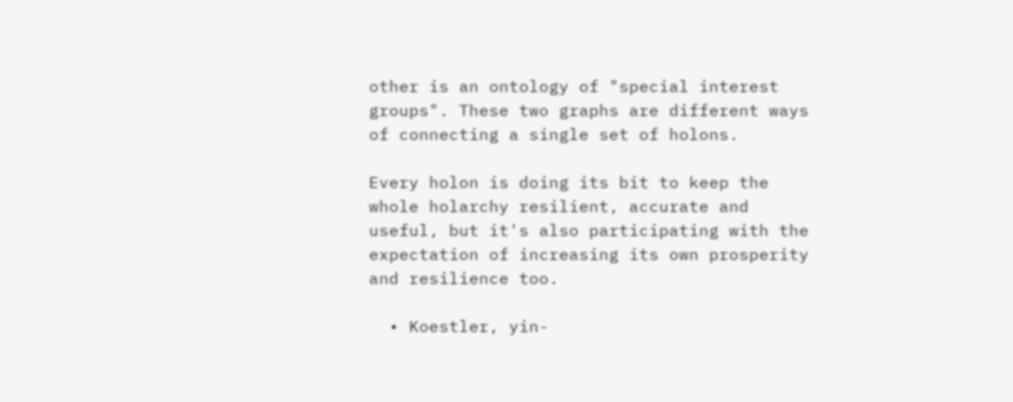other is an ontology of "special interest groups". These two graphs are different ways of connecting a single set of holons.

Every holon is doing its bit to keep the whole holarchy resilient, accurate and useful, but it's also participating with the expectation of increasing its own prosperity and resilience too.

  • Koestler, yin-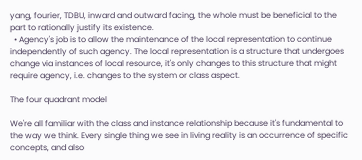yang, fourier, TDBU, inward and outward facing, the whole must be beneficial to the part to rationally justify its existence.
  • Agency's job is to allow the maintenance of the local representation to continue independently of such agency. The local representation is a structure that undergoes change via instances of local resource, it's only changes to this structure that might require agency, i.e. changes to the system or class aspect.

The four quadrant model

We're all familiar with the class and instance relationship because it's fundamental to the way we think. Every single thing we see in living reality is an occurrence of specific concepts, and also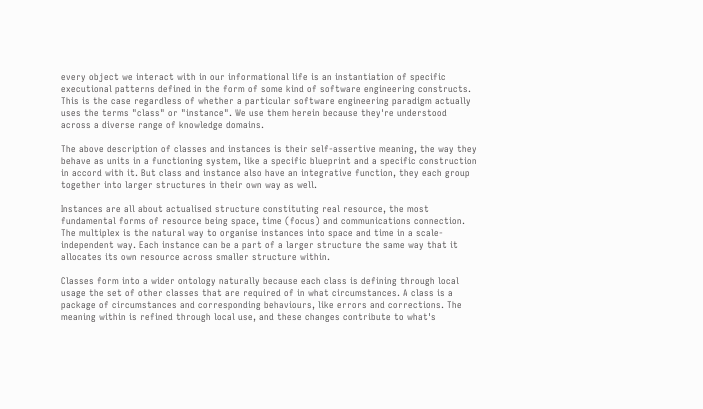every object we interact with in our informational life is an instantiation of specific executional patterns defined in the form of some kind of software engineering constructs. This is the case regardless of whether a particular software engineering paradigm actually uses the terms "class" or "instance". We use them herein because they're understood across a diverse range of knowledge domains.

The above description of classes and instances is their self-assertive meaning, the way they behave as units in a functioning system, like a specific blueprint and a specific construction in accord with it. But class and instance also have an integrative function, they each group together into larger structures in their own way as well.

Instances are all about actualised structure constituting real resource, the most fundamental forms of resource being space, time (focus) and communications connection. The multiplex is the natural way to organise instances into space and time in a scale-independent way. Each instance can be a part of a larger structure the same way that it allocates its own resource across smaller structure within.

Classes form into a wider ontology naturally because each class is defining through local usage the set of other classes that are required of in what circumstances. A class is a package of circumstances and corresponding behaviours, like errors and corrections. The meaning within is refined through local use, and these changes contribute to what's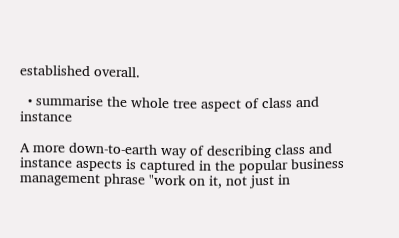established overall.

  • summarise the whole tree aspect of class and instance

A more down-to-earth way of describing class and instance aspects is captured in the popular business management phrase "work on it, not just in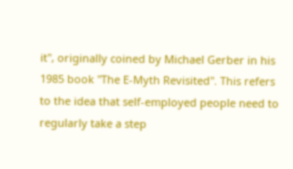it", originally coined by Michael Gerber in his 1985 book "The E-Myth Revisited". This refers to the idea that self-employed people need to regularly take a step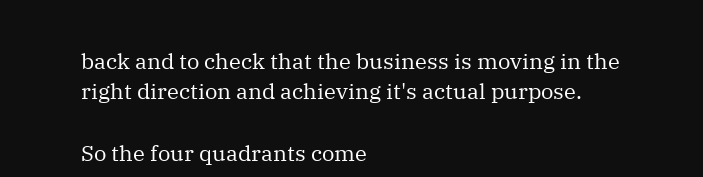back and to check that the business is moving in the right direction and achieving it's actual purpose.

So the four quadrants come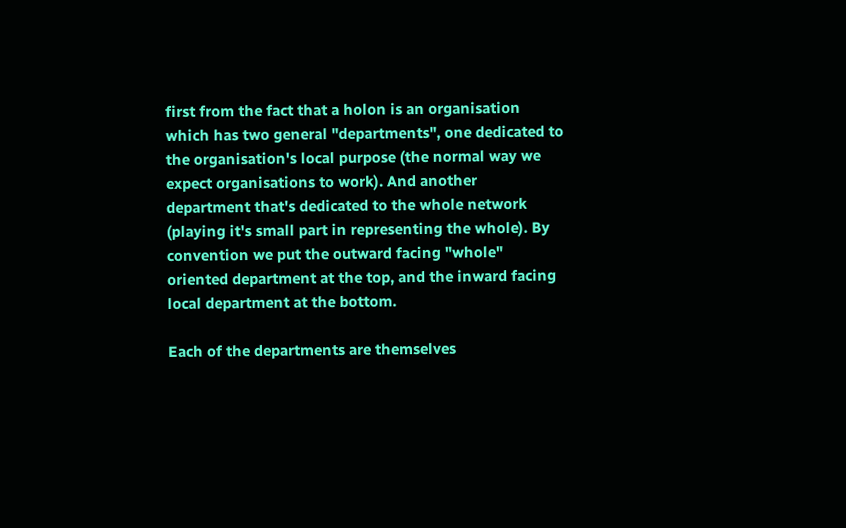first from the fact that a holon is an organisation which has two general "departments", one dedicated to the organisation's local purpose (the normal way we expect organisations to work). And another department that's dedicated to the whole network (playing it's small part in representing the whole). By convention we put the outward facing "whole" oriented department at the top, and the inward facing local department at the bottom.

Each of the departments are themselves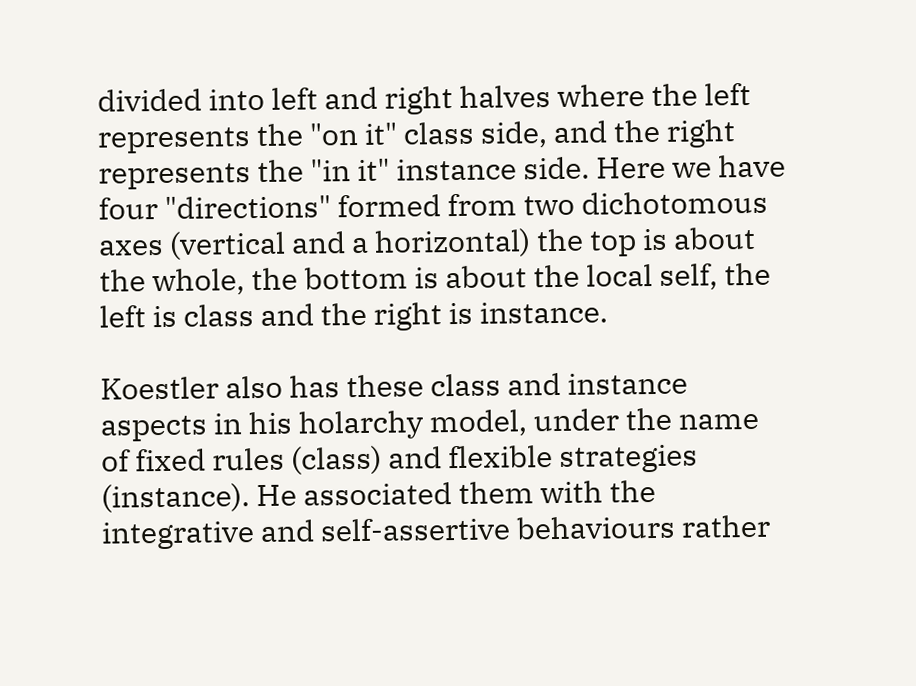divided into left and right halves where the left represents the "on it" class side, and the right represents the "in it" instance side. Here we have four "directions" formed from two dichotomous axes (vertical and a horizontal) the top is about the whole, the bottom is about the local self, the left is class and the right is instance.

Koestler also has these class and instance aspects in his holarchy model, under the name of fixed rules (class) and flexible strategies (instance). He associated them with the integrative and self-assertive behaviours rather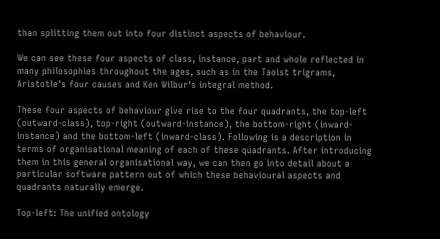than splitting them out into four distinct aspects of behaviour.

We can see these four aspects of class, instance, part and whole reflected in many philosophies throughout the ages, such as in the Taoist trigrams, Aristotle's four causes and Ken Wilbur's integral method.

These four aspects of behaviour give rise to the four quadrants, the top-left (outward-class), top-right (outward-instance), the bottom-right (inward-instance) and the bottom-left (inward-class). Following is a description in terms of organisational meaning of each of these quadrants. After introducing them in this general organisational way, we can then go into detail about a particular software pattern out of which these behavioural aspects and quadrants naturally emerge.

Top-left: The unified ontology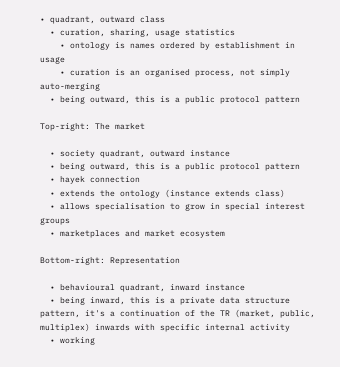• quadrant, outward class
  • curation, sharing, usage statistics
    • ontology is names ordered by establishment in usage
    • curation is an organised process, not simply auto-merging
  • being outward, this is a public protocol pattern

Top-right: The market

  • society quadrant, outward instance
  • being outward, this is a public protocol pattern
  • hayek connection
  • extends the ontology (instance extends class)
  • allows specialisation to grow in special interest groups
  • marketplaces and market ecosystem

Bottom-right: Representation

  • behavioural quadrant, inward instance
  • being inward, this is a private data structure pattern, it's a continuation of the TR (market, public, multiplex) inwards with specific internal activity
  • working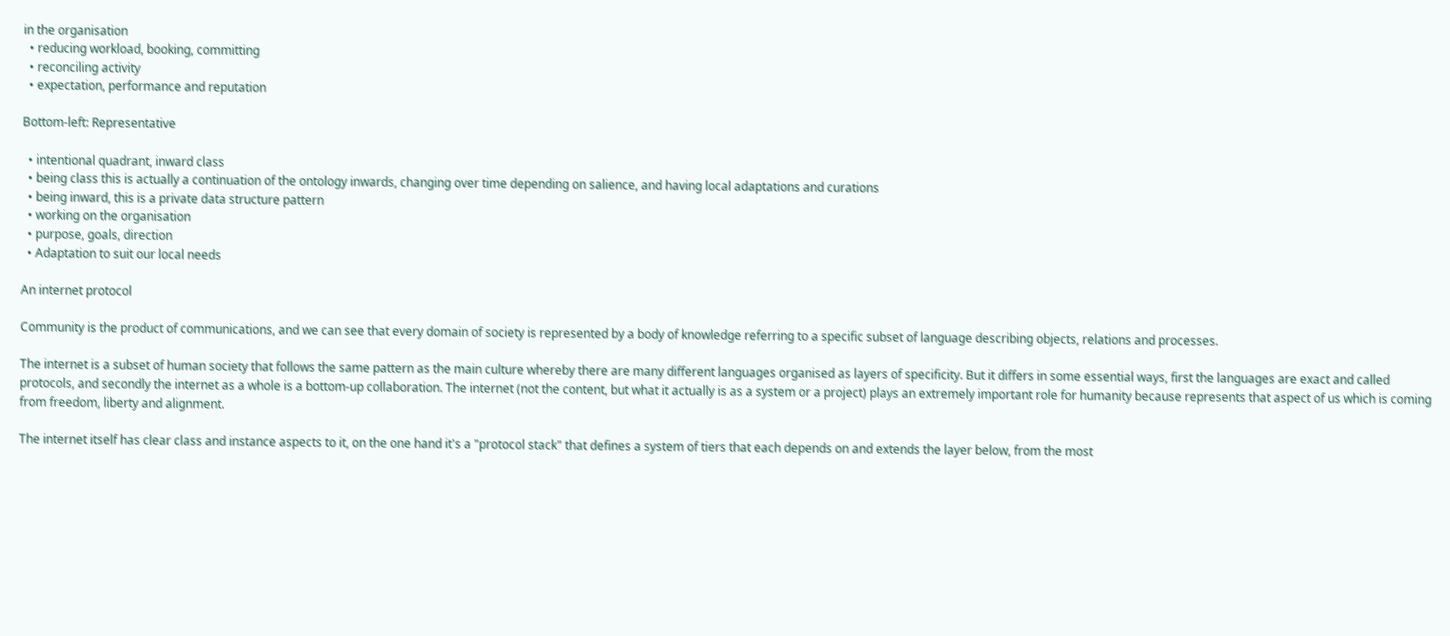in the organisation
  • reducing workload, booking, committing
  • reconciling activity
  • expectation, performance and reputation

Bottom-left: Representative

  • intentional quadrant, inward class
  • being class this is actually a continuation of the ontology inwards, changing over time depending on salience, and having local adaptations and curations
  • being inward, this is a private data structure pattern
  • working on the organisation
  • purpose, goals, direction
  • Adaptation to suit our local needs

An internet protocol

Community is the product of communications, and we can see that every domain of society is represented by a body of knowledge referring to a specific subset of language describing objects, relations and processes.

The internet is a subset of human society that follows the same pattern as the main culture whereby there are many different languages organised as layers of specificity. But it differs in some essential ways, first the languages are exact and called protocols, and secondly the internet as a whole is a bottom-up collaboration. The internet (not the content, but what it actually is as a system or a project) plays an extremely important role for humanity because represents that aspect of us which is coming from freedom, liberty and alignment.

The internet itself has clear class and instance aspects to it, on the one hand it's a "protocol stack" that defines a system of tiers that each depends on and extends the layer below, from the most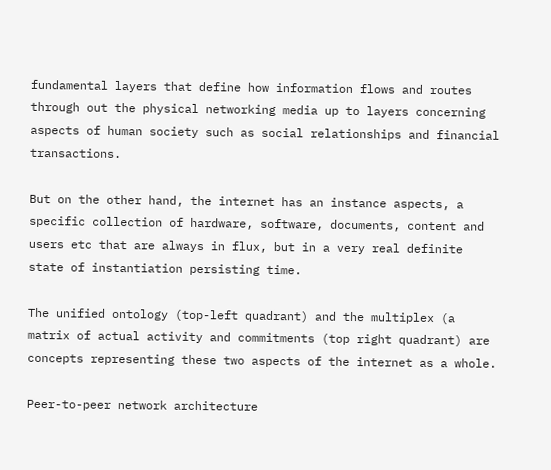fundamental layers that define how information flows and routes through out the physical networking media up to layers concerning aspects of human society such as social relationships and financial transactions.

But on the other hand, the internet has an instance aspects, a specific collection of hardware, software, documents, content and users etc that are always in flux, but in a very real definite state of instantiation persisting time.

The unified ontology (top-left quadrant) and the multiplex (a matrix of actual activity and commitments (top right quadrant) are concepts representing these two aspects of the internet as a whole.

Peer-to-peer network architecture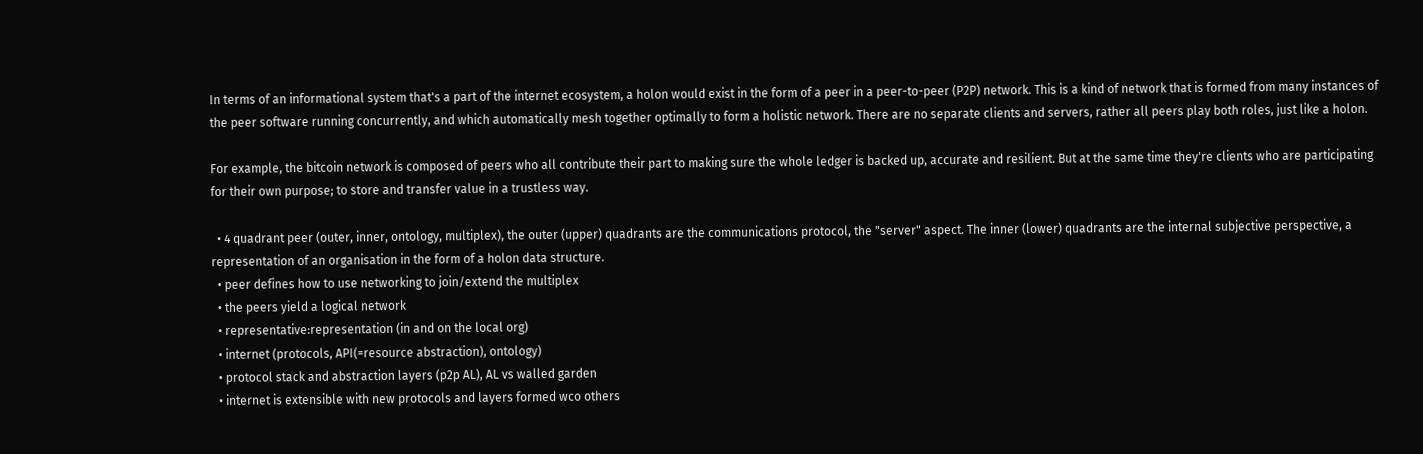In terms of an informational system that's a part of the internet ecosystem, a holon would exist in the form of a peer in a peer-to-peer (P2P) network. This is a kind of network that is formed from many instances of the peer software running concurrently, and which automatically mesh together optimally to form a holistic network. There are no separate clients and servers, rather all peers play both roles, just like a holon.

For example, the bitcoin network is composed of peers who all contribute their part to making sure the whole ledger is backed up, accurate and resilient. But at the same time they're clients who are participating for their own purpose; to store and transfer value in a trustless way.

  • 4 quadrant peer (outer, inner, ontology, multiplex), the outer (upper) quadrants are the communications protocol, the "server" aspect. The inner (lower) quadrants are the internal subjective perspective, a representation of an organisation in the form of a holon data structure.
  • peer defines how to use networking to join/extend the multiplex
  • the peers yield a logical network
  • representative:representation (in and on the local org)
  • internet (protocols, API(=resource abstraction), ontology)
  • protocol stack and abstraction layers (p2p AL), AL vs walled garden
  • internet is extensible with new protocols and layers formed wco others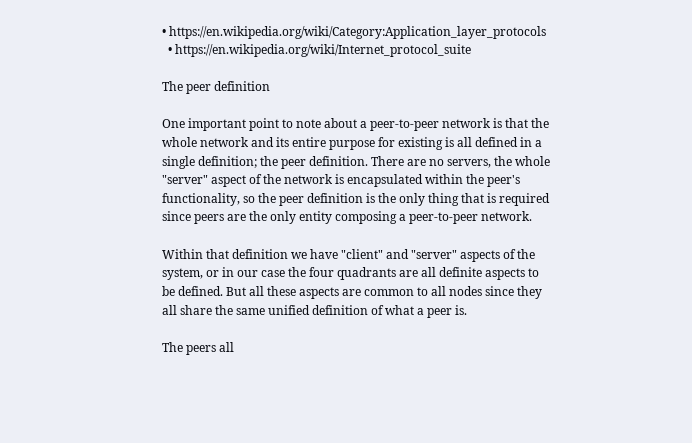• https://en.wikipedia.org/wiki/Category:Application_layer_protocols
  • https://en.wikipedia.org/wiki/Internet_protocol_suite

The peer definition

One important point to note about a peer-to-peer network is that the whole network and its entire purpose for existing is all defined in a single definition; the peer definition. There are no servers, the whole "server" aspect of the network is encapsulated within the peer's functionality, so the peer definition is the only thing that is required since peers are the only entity composing a peer-to-peer network.

Within that definition we have "client" and "server" aspects of the system, or in our case the four quadrants are all definite aspects to be defined. But all these aspects are common to all nodes since they all share the same unified definition of what a peer is.

The peers all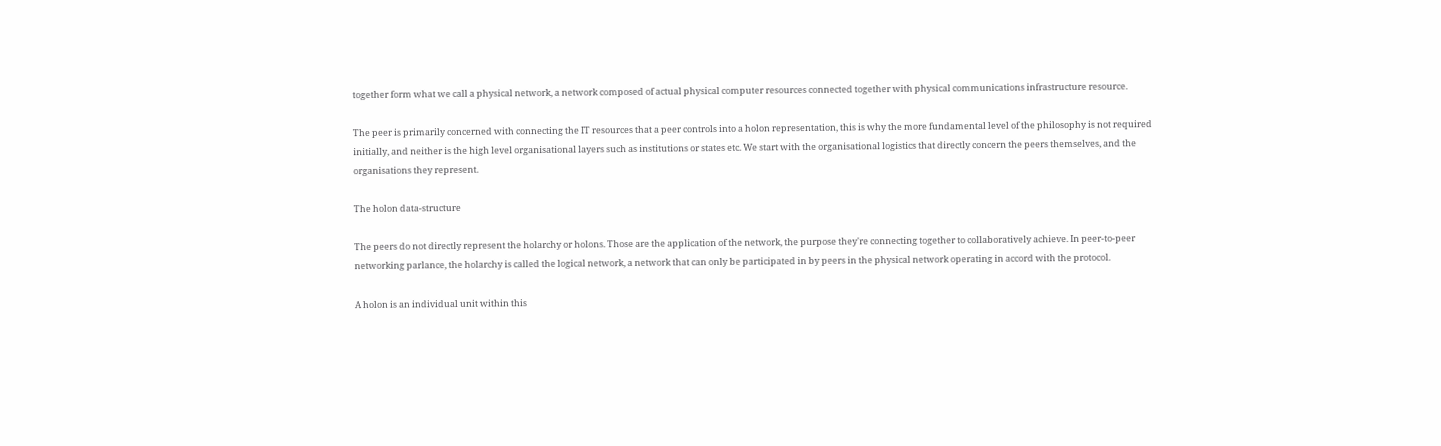together form what we call a physical network, a network composed of actual physical computer resources connected together with physical communications infrastructure resource.

The peer is primarily concerned with connecting the IT resources that a peer controls into a holon representation, this is why the more fundamental level of the philosophy is not required initially, and neither is the high level organisational layers such as institutions or states etc. We start with the organisational logistics that directly concern the peers themselves, and the organisations they represent.

The holon data-structure

The peers do not directly represent the holarchy or holons. Those are the application of the network, the purpose they're connecting together to collaboratively achieve. In peer-to-peer networking parlance, the holarchy is called the logical network, a network that can only be participated in by peers in the physical network operating in accord with the protocol.

A holon is an individual unit within this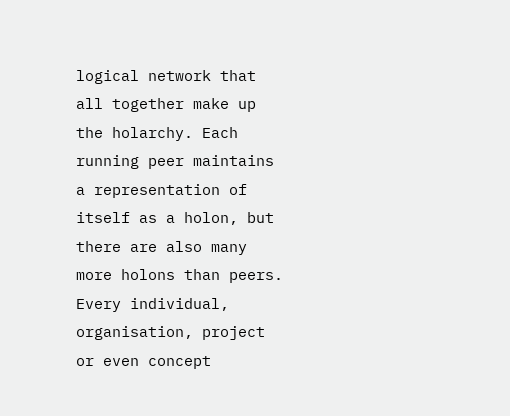logical network that all together make up the holarchy. Each running peer maintains a representation of itself as a holon, but there are also many more holons than peers. Every individual, organisation, project or even concept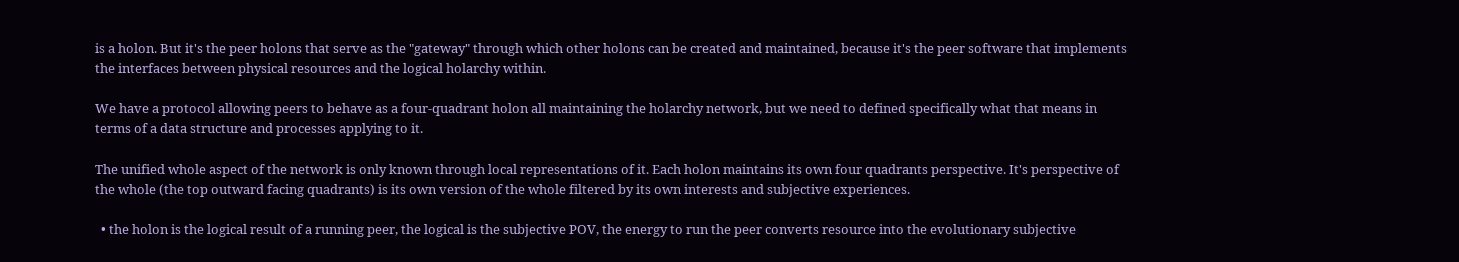is a holon. But it's the peer holons that serve as the "gateway" through which other holons can be created and maintained, because it's the peer software that implements the interfaces between physical resources and the logical holarchy within.

We have a protocol allowing peers to behave as a four-quadrant holon all maintaining the holarchy network, but we need to defined specifically what that means in terms of a data structure and processes applying to it.

The unified whole aspect of the network is only known through local representations of it. Each holon maintains its own four quadrants perspective. It's perspective of the whole (the top outward facing quadrants) is its own version of the whole filtered by its own interests and subjective experiences.

  • the holon is the logical result of a running peer, the logical is the subjective POV, the energy to run the peer converts resource into the evolutionary subjective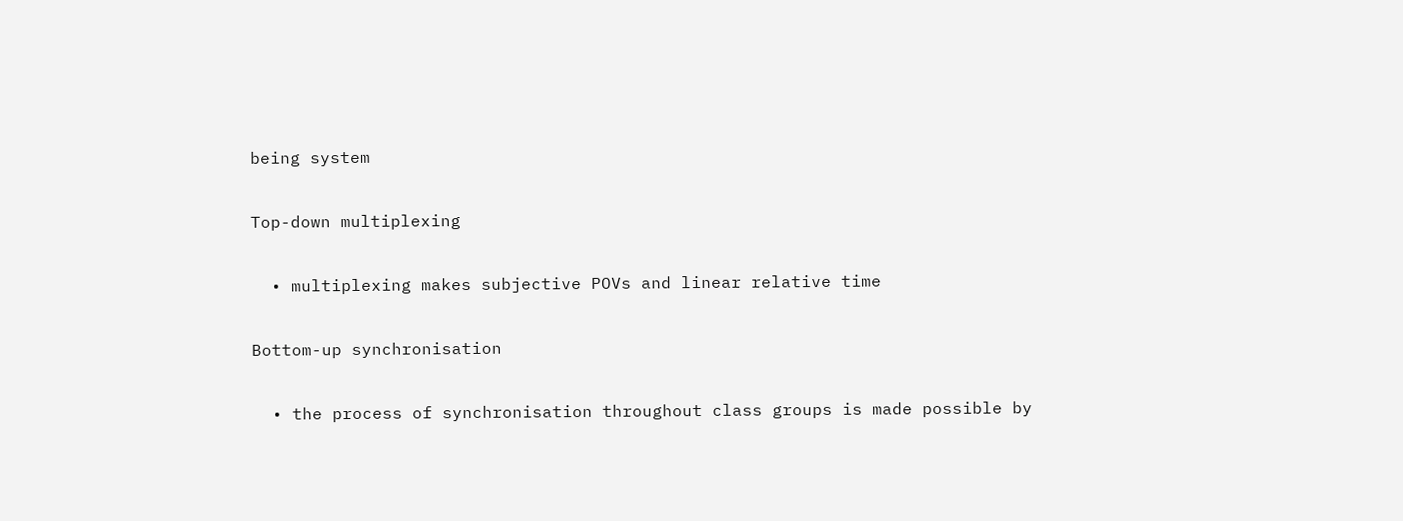being system

Top-down multiplexing

  • multiplexing makes subjective POVs and linear relative time

Bottom-up synchronisation

  • the process of synchronisation throughout class groups is made possible by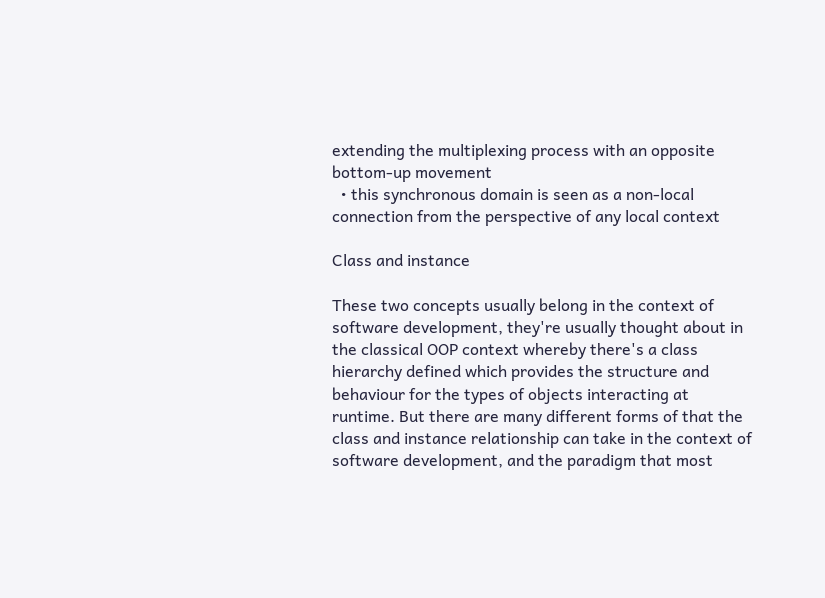extending the multiplexing process with an opposite bottom-up movement
  • this synchronous domain is seen as a non-local connection from the perspective of any local context

Class and instance

These two concepts usually belong in the context of software development, they're usually thought about in the classical OOP context whereby there's a class hierarchy defined which provides the structure and behaviour for the types of objects interacting at runtime. But there are many different forms of that the class and instance relationship can take in the context of software development, and the paradigm that most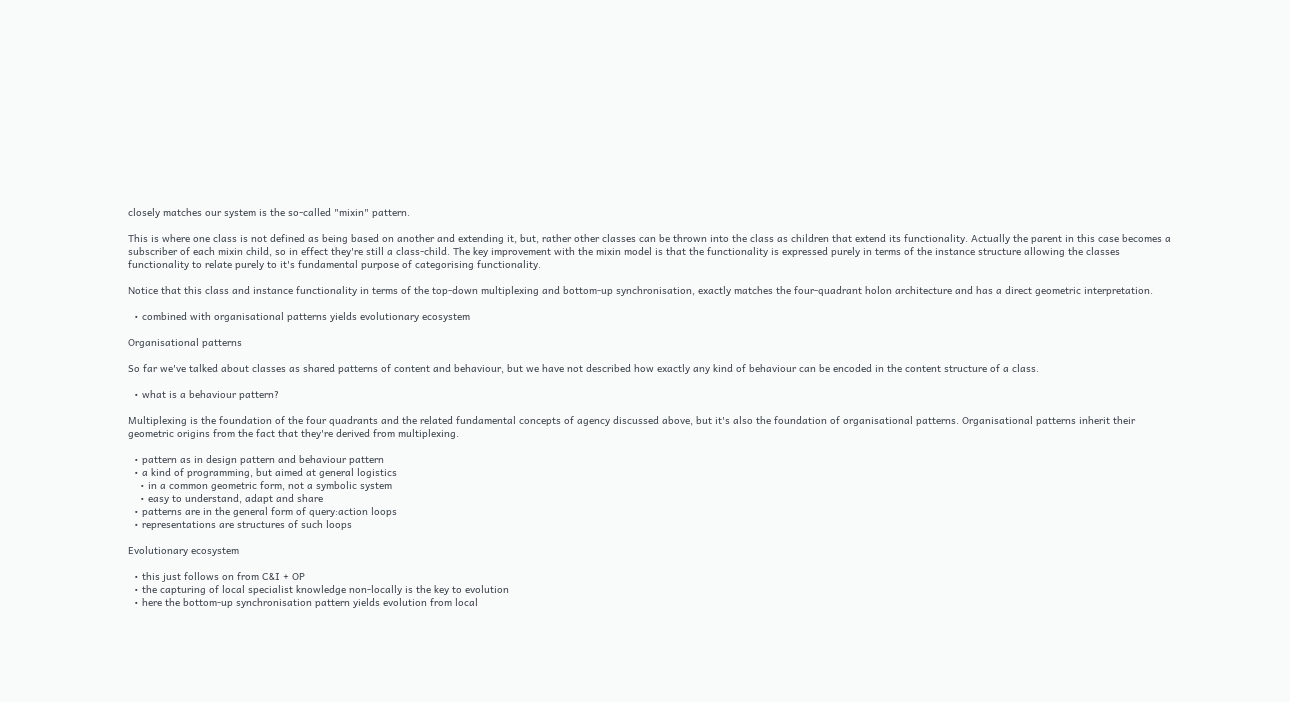closely matches our system is the so-called "mixin" pattern.

This is where one class is not defined as being based on another and extending it, but, rather other classes can be thrown into the class as children that extend its functionality. Actually the parent in this case becomes a subscriber of each mixin child, so in effect they're still a class-child. The key improvement with the mixin model is that the functionality is expressed purely in terms of the instance structure allowing the classes functionality to relate purely to it's fundamental purpose of categorising functionality.

Notice that this class and instance functionality in terms of the top-down multiplexing and bottom-up synchronisation, exactly matches the four-quadrant holon architecture and has a direct geometric interpretation.

  • combined with organisational patterns yields evolutionary ecosystem

Organisational patterns

So far we've talked about classes as shared patterns of content and behaviour, but we have not described how exactly any kind of behaviour can be encoded in the content structure of a class.

  • what is a behaviour pattern?

Multiplexing is the foundation of the four quadrants and the related fundamental concepts of agency discussed above, but it's also the foundation of organisational patterns. Organisational patterns inherit their geometric origins from the fact that they're derived from multiplexing.

  • pattern as in design pattern and behaviour pattern
  • a kind of programming, but aimed at general logistics
    • in a common geometric form, not a symbolic system
    • easy to understand, adapt and share
  • patterns are in the general form of query:action loops
  • representations are structures of such loops

Evolutionary ecosystem

  • this just follows on from C&I + OP
  • the capturing of local specialist knowledge non-locally is the key to evolution
  • here the bottom-up synchronisation pattern yields evolution from local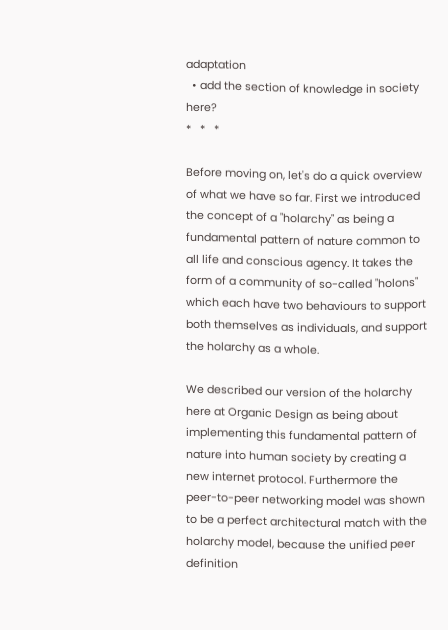adaptation
  • add the section of knowledge in society here?
*   *   *

Before moving on, let's do a quick overview of what we have so far. First we introduced the concept of a "holarchy" as being a fundamental pattern of nature common to all life and conscious agency. It takes the form of a community of so-called "holons" which each have two behaviours to support both themselves as individuals, and support the holarchy as a whole.

We described our version of the holarchy here at Organic Design as being about implementing this fundamental pattern of nature into human society by creating a new internet protocol. Furthermore the peer-to-peer networking model was shown to be a perfect architectural match with the holarchy model, because the unified peer definition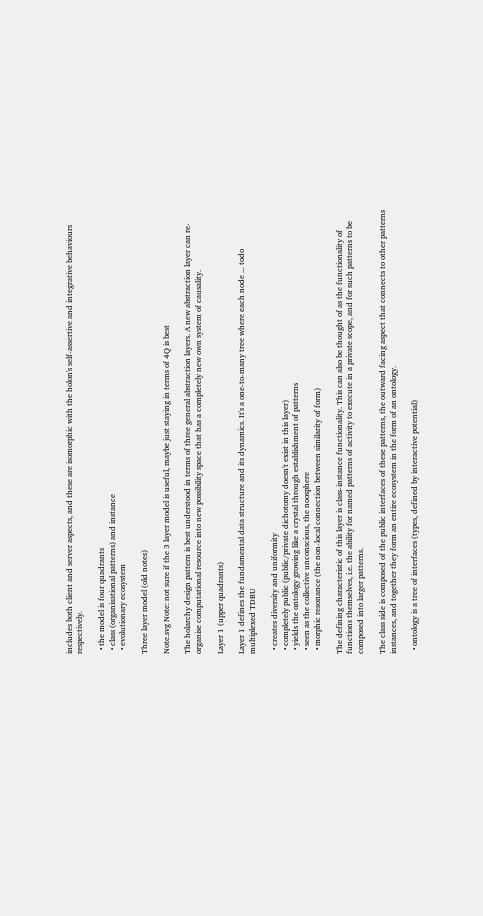includes both client and server aspects, and these are isomorphic with the holon's self-assertive and integrative behaviours respectively.

  • the model is four quadrants
  • class (organisational patterns) and instance
  • evolutionary ecosystem

Three layer model (old notes)

Note.svg Note: not sure if the 3 layer model is useful, maybe just staying in terms of 4Q is best

The holarchy design pattern is best understood in terms of three general abstraction layers. A new abstraction layer can re-organise computational resource into new possibility space that has a completely new own system of causality.

Layer 1 (upper quadrants)

Layer 1 defines the fundamental data structure and its dynamics. It's a one-to-many tree where each node ... todo multiplexed TDBU

  • creates diversity and uniformity
  • completely public (public/private dichotomy doesn't exist in this layer)
  • yields the ontology growing like a crystal through establishment of patterns
  • seen as the collective unconscious, the noosphere
  • morphic resonance (the non-local connection between similarity of form)

The defining characteristic of this layer is class-instance functionality. This can also be thought of as the functionality of functions themselves, i.e. the ability for named patterns of activity to execute in a private scope, and for such patterns to be composed into larger patterns.

The class side is composed of the public interfaces of these patterns, the outward facing aspect that connects to other patterns instances, and together they form an entire ecosystem in the form of an ontology.

  • ontology is a tree of interfaces (types, defined by interactive potential)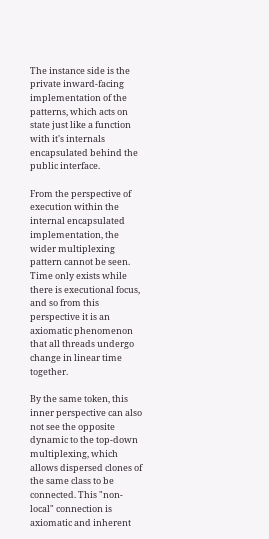The instance side is the private inward-facing implementation of the patterns, which acts on state just like a function with it's internals encapsulated behind the public interface.

From the perspective of execution within the internal encapsulated implementation, the wider multiplexing pattern cannot be seen. Time only exists while there is executional focus, and so from this perspective it is an axiomatic phenomenon that all threads undergo change in linear time together.

By the same token, this inner perspective can also not see the opposite dynamic to the top-down multiplexing, which allows dispersed clones of the same class to be connected. This "non-local" connection is axiomatic and inherent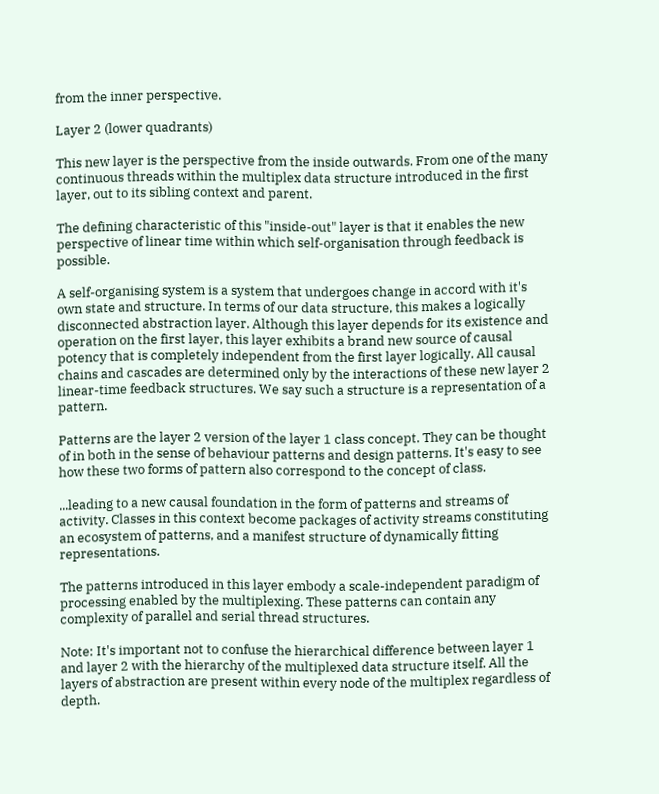from the inner perspective.

Layer 2 (lower quadrants)

This new layer is the perspective from the inside outwards. From one of the many continuous threads within the multiplex data structure introduced in the first layer, out to its sibling context and parent.

The defining characteristic of this "inside-out" layer is that it enables the new perspective of linear time within which self-organisation through feedback is possible.

A self-organising system is a system that undergoes change in accord with it's own state and structure. In terms of our data structure, this makes a logically disconnected abstraction layer. Although this layer depends for its existence and operation on the first layer, this layer exhibits a brand new source of causal potency that is completely independent from the first layer logically. All causal chains and cascades are determined only by the interactions of these new layer 2 linear-time feedback structures. We say such a structure is a representation of a pattern.

Patterns are the layer 2 version of the layer 1 class concept. They can be thought of in both in the sense of behaviour patterns and design patterns. It's easy to see how these two forms of pattern also correspond to the concept of class.

...leading to a new causal foundation in the form of patterns and streams of activity. Classes in this context become packages of activity streams constituting an ecosystem of patterns, and a manifest structure of dynamically fitting representations.

The patterns introduced in this layer embody a scale-independent paradigm of processing enabled by the multiplexing. These patterns can contain any complexity of parallel and serial thread structures.

Note: It's important not to confuse the hierarchical difference between layer 1 and layer 2 with the hierarchy of the multiplexed data structure itself. All the layers of abstraction are present within every node of the multiplex regardless of depth.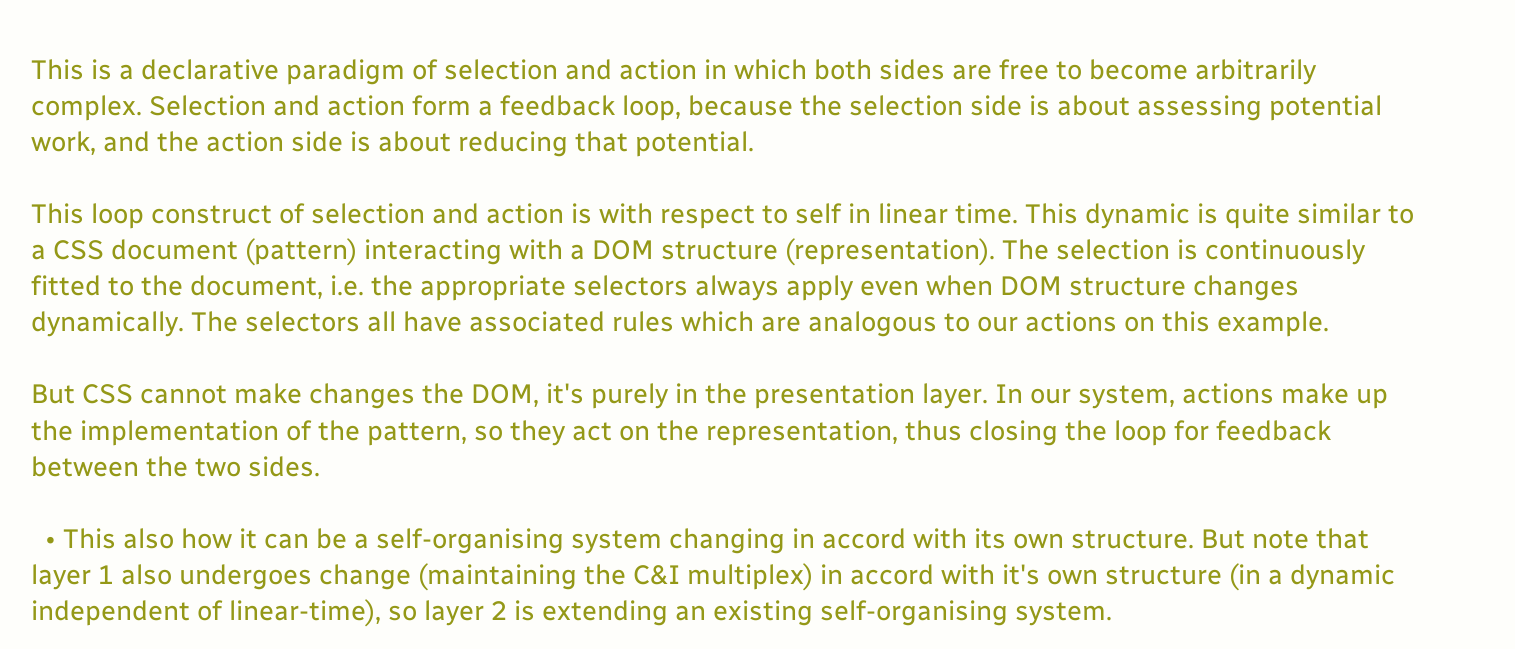This is a declarative paradigm of selection and action in which both sides are free to become arbitrarily complex. Selection and action form a feedback loop, because the selection side is about assessing potential work, and the action side is about reducing that potential.

This loop construct of selection and action is with respect to self in linear time. This dynamic is quite similar to a CSS document (pattern) interacting with a DOM structure (representation). The selection is continuously fitted to the document, i.e. the appropriate selectors always apply even when DOM structure changes dynamically. The selectors all have associated rules which are analogous to our actions on this example.

But CSS cannot make changes the DOM, it's purely in the presentation layer. In our system, actions make up the implementation of the pattern, so they act on the representation, thus closing the loop for feedback between the two sides.

  • This also how it can be a self-organising system changing in accord with its own structure. But note that layer 1 also undergoes change (maintaining the C&I multiplex) in accord with it's own structure (in a dynamic independent of linear-time), so layer 2 is extending an existing self-organising system.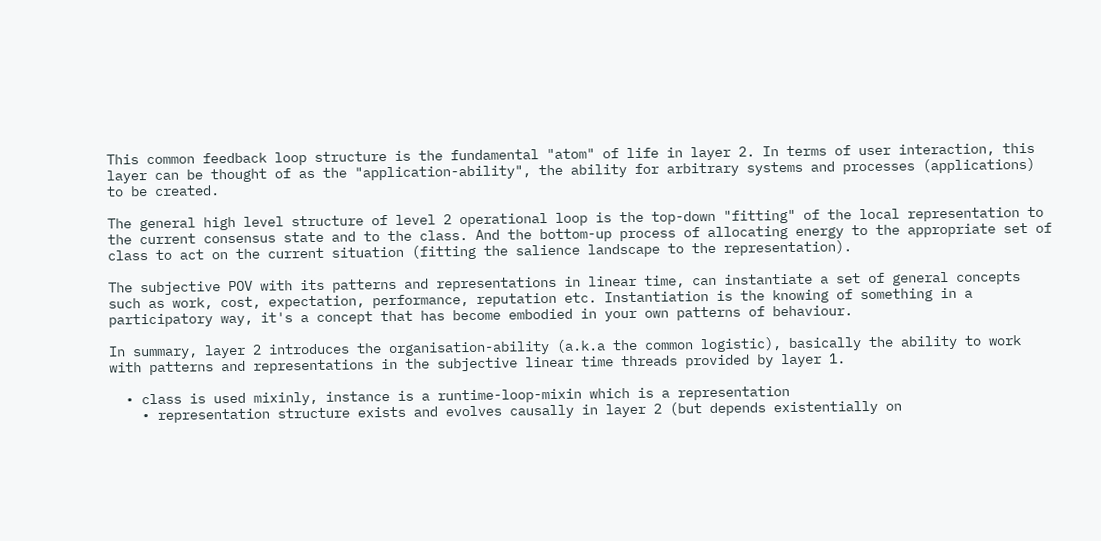This common feedback loop structure is the fundamental "atom" of life in layer 2. In terms of user interaction, this layer can be thought of as the "application-ability", the ability for arbitrary systems and processes (applications) to be created.

The general high level structure of level 2 operational loop is the top-down "fitting" of the local representation to the current consensus state and to the class. And the bottom-up process of allocating energy to the appropriate set of class to act on the current situation (fitting the salience landscape to the representation).

The subjective POV with its patterns and representations in linear time, can instantiate a set of general concepts such as work, cost, expectation, performance, reputation etc. Instantiation is the knowing of something in a participatory way, it's a concept that has become embodied in your own patterns of behaviour.

In summary, layer 2 introduces the organisation-ability (a.k.a the common logistic), basically the ability to work with patterns and representations in the subjective linear time threads provided by layer 1.

  • class is used mixinly, instance is a runtime-loop-mixin which is a representation
    • representation structure exists and evolves causally in layer 2 (but depends existentially on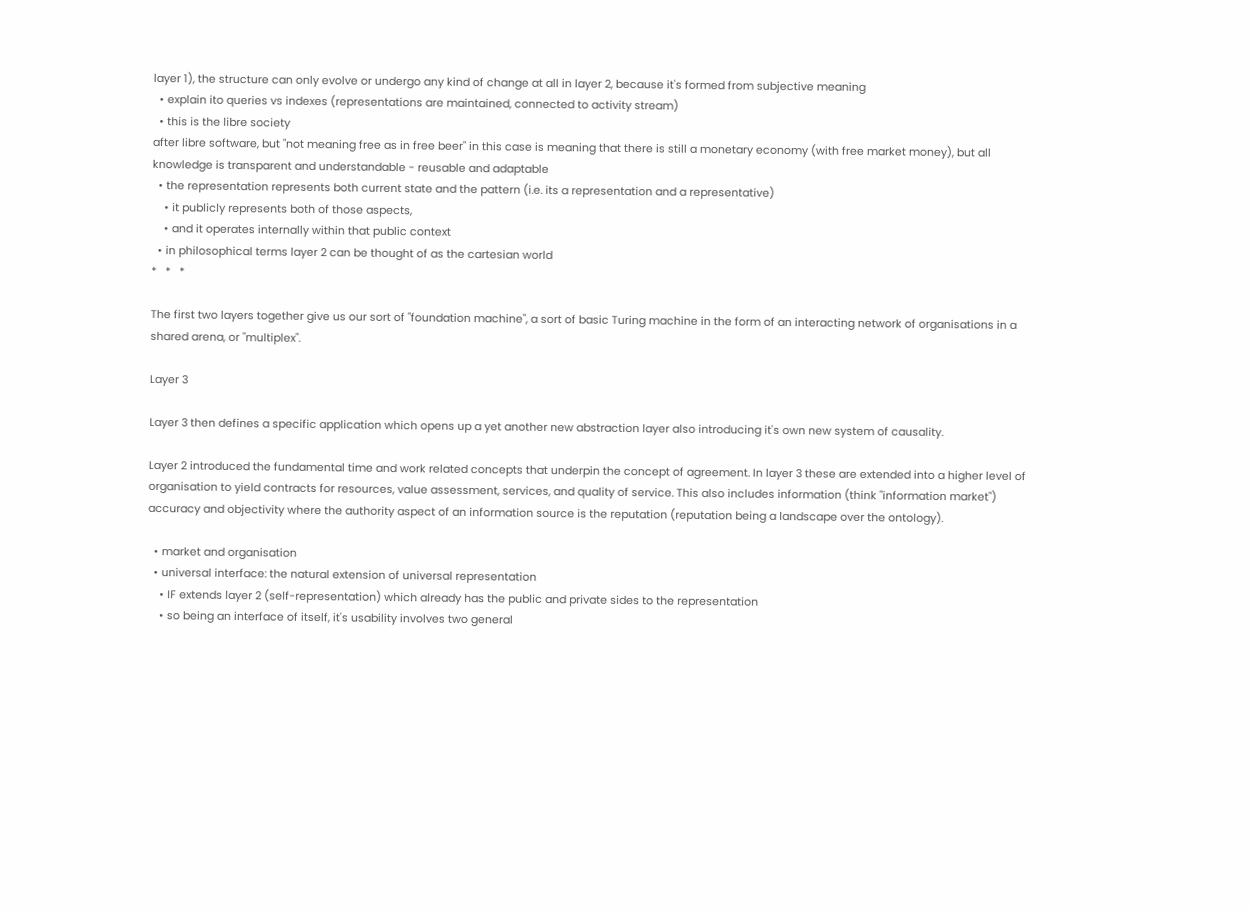layer 1), the structure can only evolve or undergo any kind of change at all in layer 2, because it's formed from subjective meaning
  • explain ito queries vs indexes (representations are maintained, connected to activity stream)
  • this is the libre society
after libre software, but "not meaning free as in free beer" in this case is meaning that there is still a monetary economy (with free market money), but all knowledge is transparent and understandable - reusable and adaptable
  • the representation represents both current state and the pattern (i.e. its a representation and a representative)
    • it publicly represents both of those aspects,
    • and it operates internally within that public context
  • in philosophical terms layer 2 can be thought of as the cartesian world
*   *   *

The first two layers together give us our sort of "foundation machine", a sort of basic Turing machine in the form of an interacting network of organisations in a shared arena, or "multiplex".

Layer 3

Layer 3 then defines a specific application which opens up a yet another new abstraction layer also introducing it's own new system of causality.

Layer 2 introduced the fundamental time and work related concepts that underpin the concept of agreement. In layer 3 these are extended into a higher level of organisation to yield contracts for resources, value assessment, services, and quality of service. This also includes information (think "information market") accuracy and objectivity where the authority aspect of an information source is the reputation (reputation being a landscape over the ontology).

  • market and organisation
  • universal interface: the natural extension of universal representation
    • IF extends layer 2 (self-representation) which already has the public and private sides to the representation
    • so being an interface of itself, it's usability involves two general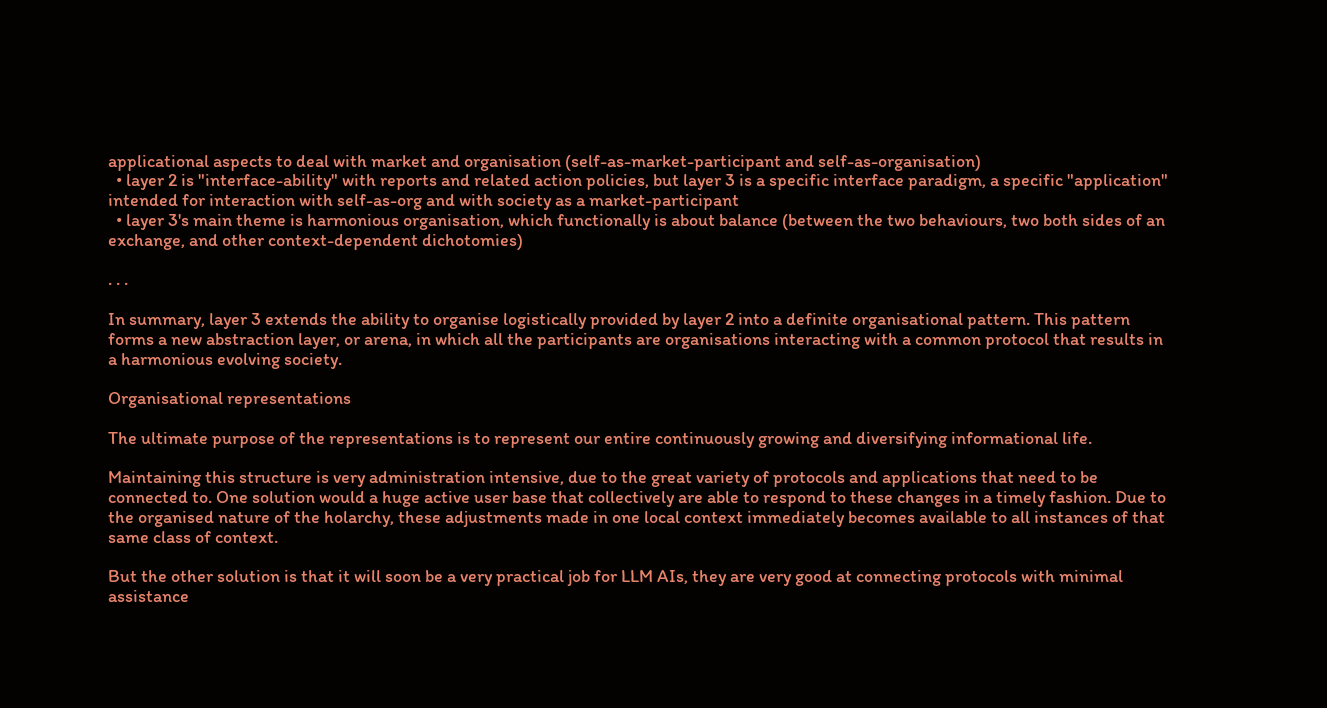applicational aspects to deal with market and organisation (self-as-market-participant and self-as-organisation)
  • layer 2 is "interface-ability" with reports and related action policies, but layer 3 is a specific interface paradigm, a specific "application" intended for interaction with self-as-org and with society as a market-participant
  • layer 3's main theme is harmonious organisation, which functionally is about balance (between the two behaviours, two both sides of an exchange, and other context-dependent dichotomies)

. . .

In summary, layer 3 extends the ability to organise logistically provided by layer 2 into a definite organisational pattern. This pattern forms a new abstraction layer, or arena, in which all the participants are organisations interacting with a common protocol that results in a harmonious evolving society.

Organisational representations

The ultimate purpose of the representations is to represent our entire continuously growing and diversifying informational life.

Maintaining this structure is very administration intensive, due to the great variety of protocols and applications that need to be connected to. One solution would a huge active user base that collectively are able to respond to these changes in a timely fashion. Due to the organised nature of the holarchy, these adjustments made in one local context immediately becomes available to all instances of that same class of context.

But the other solution is that it will soon be a very practical job for LLM AIs, they are very good at connecting protocols with minimal assistance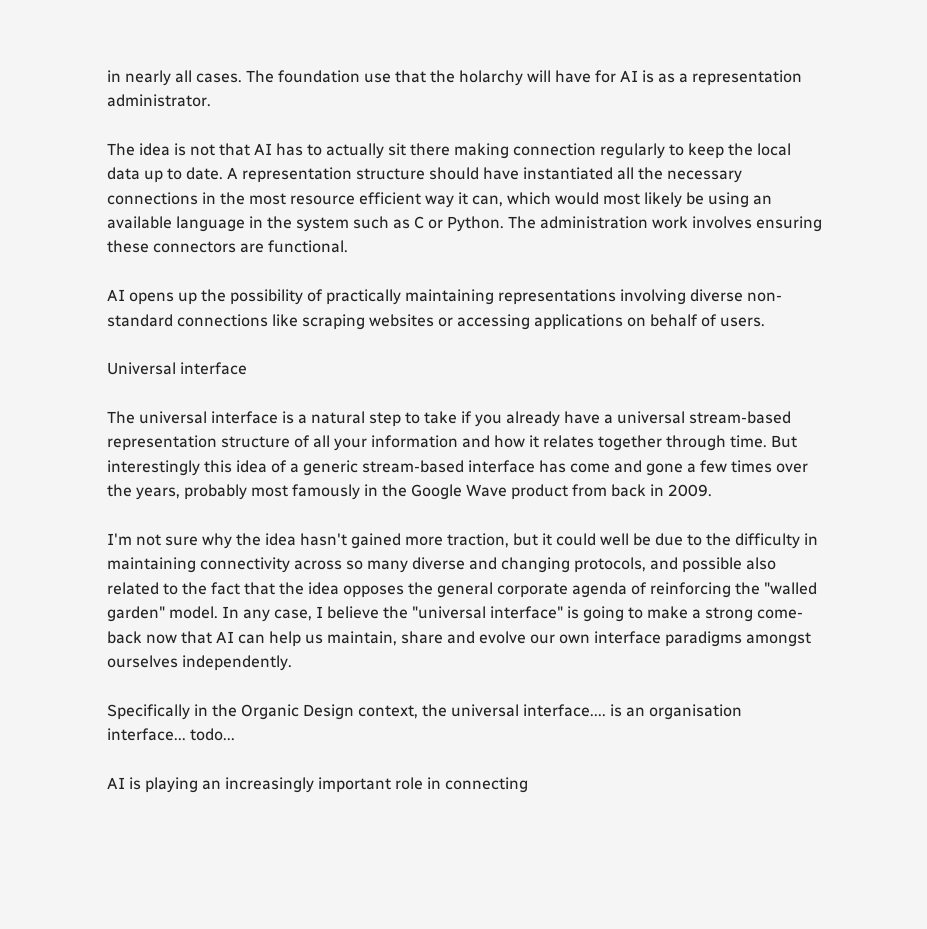in nearly all cases. The foundation use that the holarchy will have for AI is as a representation administrator.

The idea is not that AI has to actually sit there making connection regularly to keep the local data up to date. A representation structure should have instantiated all the necessary connections in the most resource efficient way it can, which would most likely be using an available language in the system such as C or Python. The administration work involves ensuring these connectors are functional.

AI opens up the possibility of practically maintaining representations involving diverse non-standard connections like scraping websites or accessing applications on behalf of users.

Universal interface

The universal interface is a natural step to take if you already have a universal stream-based representation structure of all your information and how it relates together through time. But interestingly this idea of a generic stream-based interface has come and gone a few times over the years, probably most famously in the Google Wave product from back in 2009.

I'm not sure why the idea hasn't gained more traction, but it could well be due to the difficulty in maintaining connectivity across so many diverse and changing protocols, and possible also related to the fact that the idea opposes the general corporate agenda of reinforcing the "walled garden" model. In any case, I believe the "universal interface" is going to make a strong come-back now that AI can help us maintain, share and evolve our own interface paradigms amongst ourselves independently.

Specifically in the Organic Design context, the universal interface.... is an organisation interface... todo...

AI is playing an increasingly important role in connecting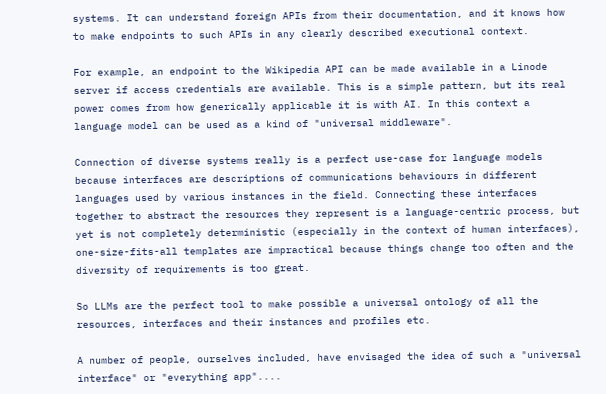systems. It can understand foreign APIs from their documentation, and it knows how to make endpoints to such APIs in any clearly described executional context.

For example, an endpoint to the Wikipedia API can be made available in a Linode server if access credentials are available. This is a simple pattern, but its real power comes from how generically applicable it is with AI. In this context a language model can be used as a kind of "universal middleware".

Connection of diverse systems really is a perfect use-case for language models because interfaces are descriptions of communications behaviours in different languages used by various instances in the field. Connecting these interfaces together to abstract the resources they represent is a language-centric process, but yet is not completely deterministic (especially in the context of human interfaces), one-size-fits-all templates are impractical because things change too often and the diversity of requirements is too great.

So LLMs are the perfect tool to make possible a universal ontology of all the resources, interfaces and their instances and profiles etc.

A number of people, ourselves included, have envisaged the idea of such a "universal interface" or "everything app"....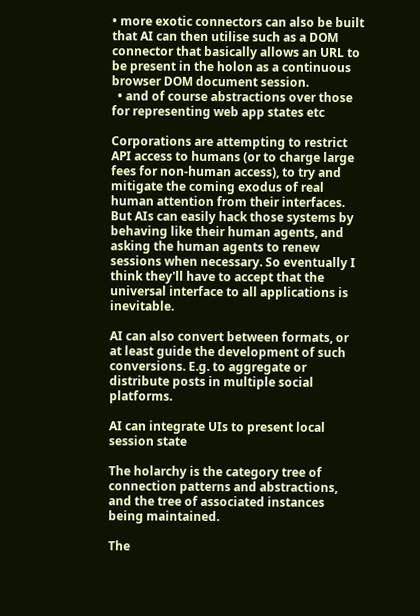• more exotic connectors can also be built that AI can then utilise such as a DOM connector that basically allows an URL to be present in the holon as a continuous browser DOM document session.
  • and of course abstractions over those for representing web app states etc

Corporations are attempting to restrict API access to humans (or to charge large fees for non-human access), to try and mitigate the coming exodus of real human attention from their interfaces. But AIs can easily hack those systems by behaving like their human agents, and asking the human agents to renew sessions when necessary. So eventually I think they'll have to accept that the universal interface to all applications is inevitable.

AI can also convert between formats, or at least guide the development of such conversions. E.g. to aggregate or distribute posts in multiple social platforms.

AI can integrate UIs to present local session state

The holarchy is the category tree of connection patterns and abstractions, and the tree of associated instances being maintained.

The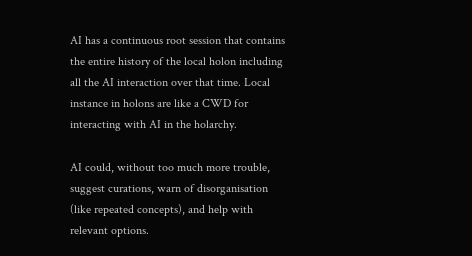AI has a continuous root session that contains the entire history of the local holon including all the AI interaction over that time. Local instance in holons are like a CWD for interacting with AI in the holarchy.

AI could, without too much more trouble, suggest curations, warn of disorganisation (like repeated concepts), and help with relevant options.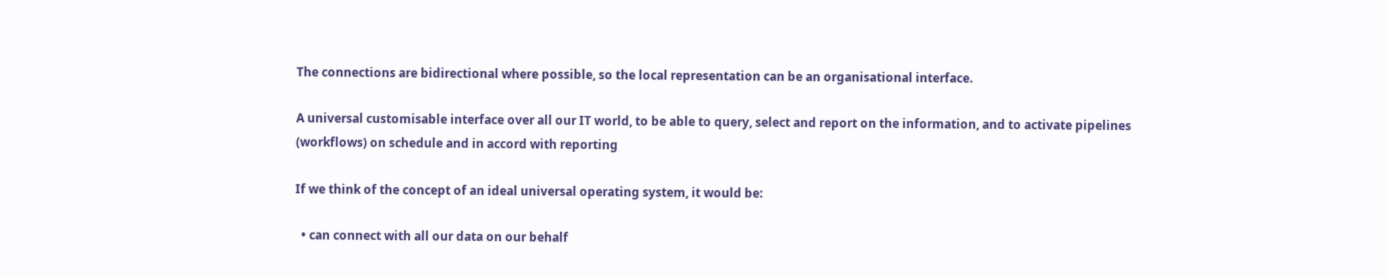The connections are bidirectional where possible, so the local representation can be an organisational interface.

A universal customisable interface over all our IT world, to be able to query, select and report on the information, and to activate pipelines (workflows) on schedule and in accord with reporting

If we think of the concept of an ideal universal operating system, it would be:

  • can connect with all our data on our behalf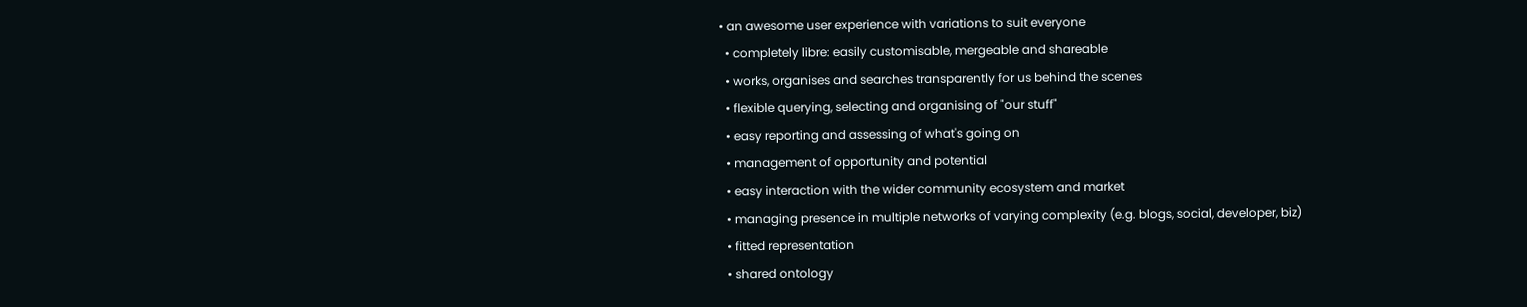• an awesome user experience with variations to suit everyone
  • completely libre: easily customisable, mergeable and shareable
  • works, organises and searches transparently for us behind the scenes
  • flexible querying, selecting and organising of "our stuff"
  • easy reporting and assessing of what's going on
  • management of opportunity and potential
  • easy interaction with the wider community ecosystem and market
  • managing presence in multiple networks of varying complexity (e.g. blogs, social, developer, biz)
  • fitted representation
  • shared ontology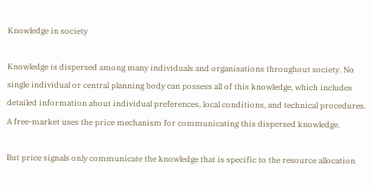Knowledge in society

Knowledge is dispersed among many individuals and organisations throughout society. No single individual or central planning body can possess all of this knowledge, which includes detailed information about individual preferences, local conditions, and technical procedures. A free-market uses the price mechanism for communicating this dispersed knowledge.

But price signals only communicate the knowledge that is specific to the resource allocation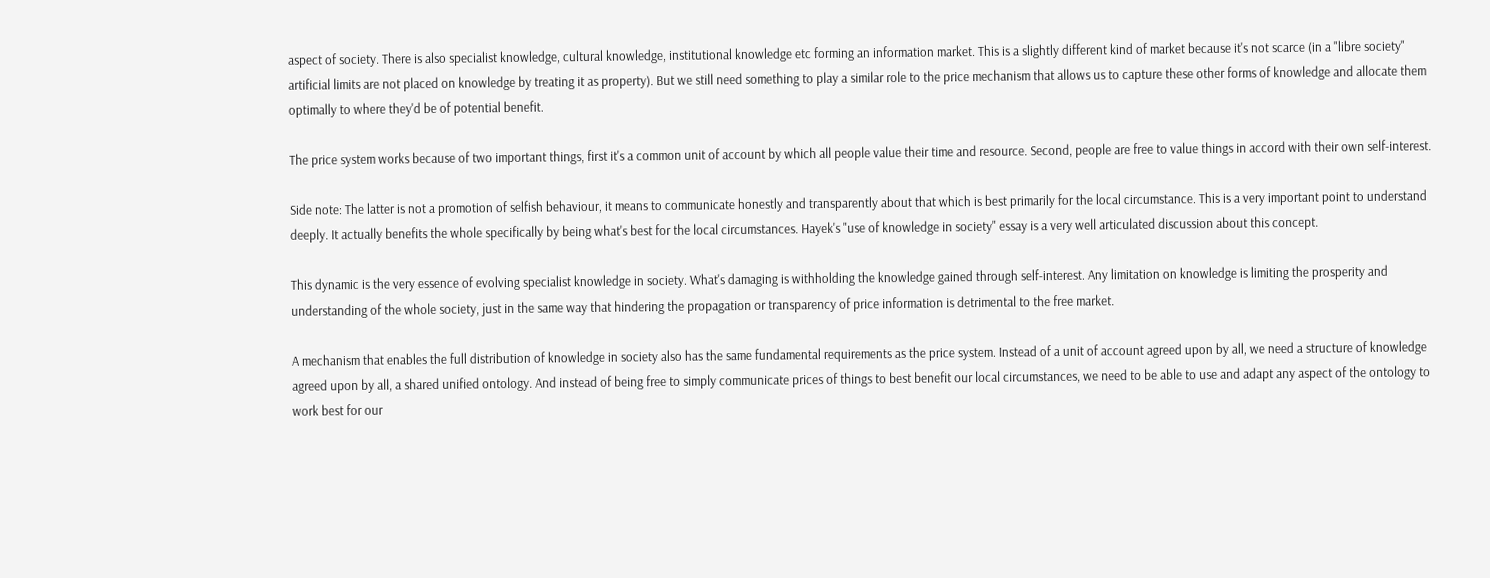aspect of society. There is also specialist knowledge, cultural knowledge, institutional knowledge etc forming an information market. This is a slightly different kind of market because it's not scarce (in a "libre society" artificial limits are not placed on knowledge by treating it as property). But we still need something to play a similar role to the price mechanism that allows us to capture these other forms of knowledge and allocate them optimally to where they'd be of potential benefit.

The price system works because of two important things, first it's a common unit of account by which all people value their time and resource. Second, people are free to value things in accord with their own self-interest.

Side note: The latter is not a promotion of selfish behaviour, it means to communicate honestly and transparently about that which is best primarily for the local circumstance. This is a very important point to understand deeply. It actually benefits the whole specifically by being what's best for the local circumstances. Hayek's "use of knowledge in society" essay is a very well articulated discussion about this concept.

This dynamic is the very essence of evolving specialist knowledge in society. What's damaging is withholding the knowledge gained through self-interest. Any limitation on knowledge is limiting the prosperity and understanding of the whole society, just in the same way that hindering the propagation or transparency of price information is detrimental to the free market.

A mechanism that enables the full distribution of knowledge in society also has the same fundamental requirements as the price system. Instead of a unit of account agreed upon by all, we need a structure of knowledge agreed upon by all, a shared unified ontology. And instead of being free to simply communicate prices of things to best benefit our local circumstances, we need to be able to use and adapt any aspect of the ontology to work best for our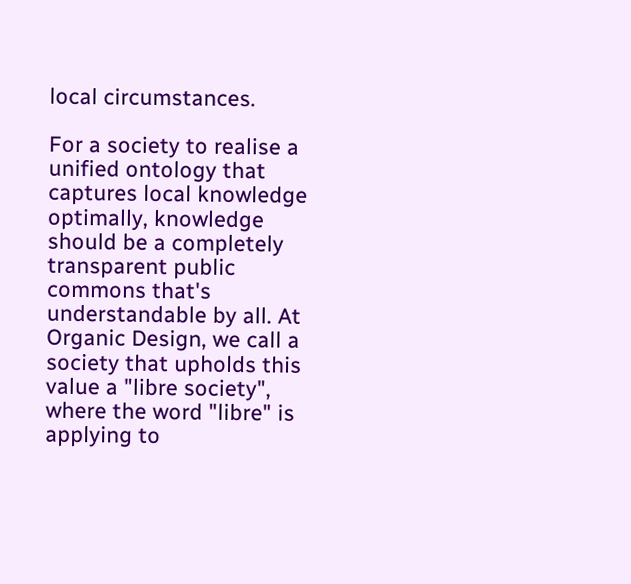local circumstances.

For a society to realise a unified ontology that captures local knowledge optimally, knowledge should be a completely transparent public commons that's understandable by all. At Organic Design, we call a society that upholds this value a "libre society", where the word "libre" is applying to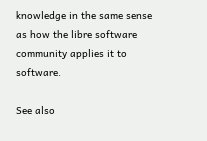knowledge in the same sense as how the libre software community applies it to software.

See also